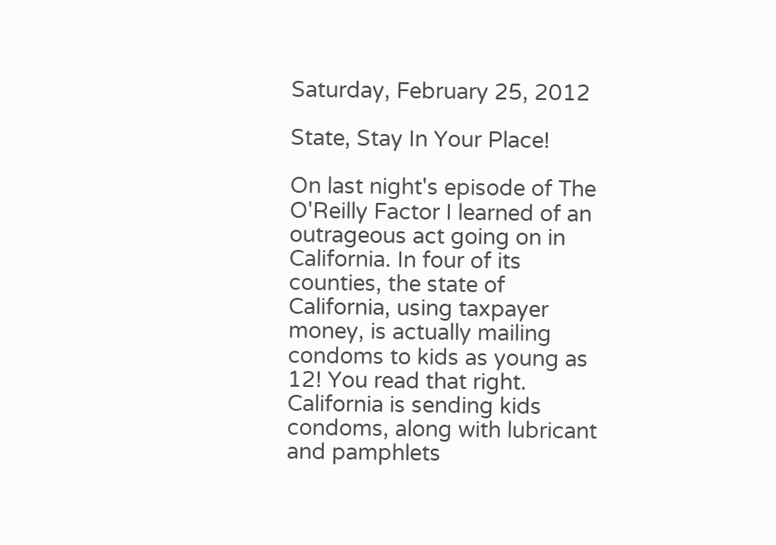Saturday, February 25, 2012

State, Stay In Your Place!

On last night's episode of The O'Reilly Factor I learned of an outrageous act going on in California. In four of its counties, the state of California, using taxpayer money, is actually mailing condoms to kids as young as 12! You read that right. California is sending kids condoms, along with lubricant and pamphlets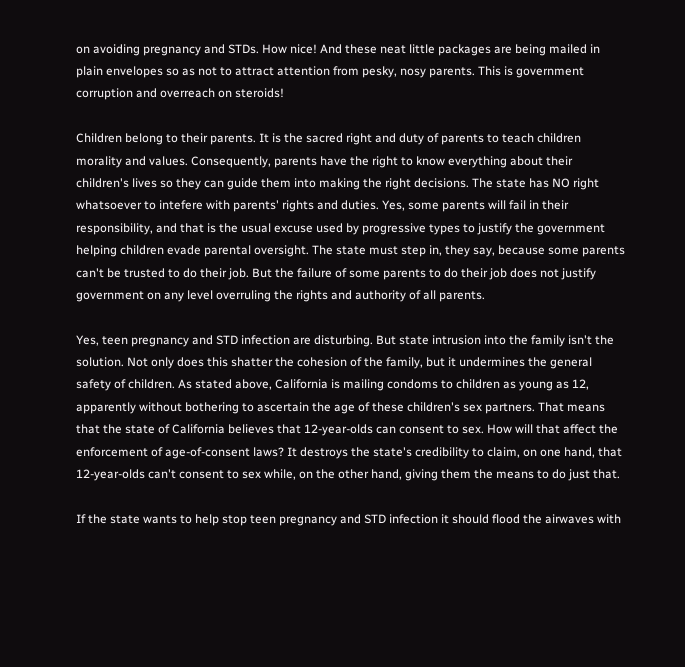on avoiding pregnancy and STDs. How nice! And these neat little packages are being mailed in plain envelopes so as not to attract attention from pesky, nosy parents. This is government corruption and overreach on steroids!

Children belong to their parents. It is the sacred right and duty of parents to teach children morality and values. Consequently, parents have the right to know everything about their children's lives so they can guide them into making the right decisions. The state has NO right whatsoever to intefere with parents' rights and duties. Yes, some parents will fail in their responsibility, and that is the usual excuse used by progressive types to justify the government helping children evade parental oversight. The state must step in, they say, because some parents can't be trusted to do their job. But the failure of some parents to do their job does not justify government on any level overruling the rights and authority of all parents.

Yes, teen pregnancy and STD infection are disturbing. But state intrusion into the family isn't the solution. Not only does this shatter the cohesion of the family, but it undermines the general safety of children. As stated above, California is mailing condoms to children as young as 12, apparently without bothering to ascertain the age of these children's sex partners. That means that the state of California believes that 12-year-olds can consent to sex. How will that affect the enforcement of age-of-consent laws? It destroys the state's credibility to claim, on one hand, that 12-year-olds can't consent to sex while, on the other hand, giving them the means to do just that.

If the state wants to help stop teen pregnancy and STD infection it should flood the airwaves with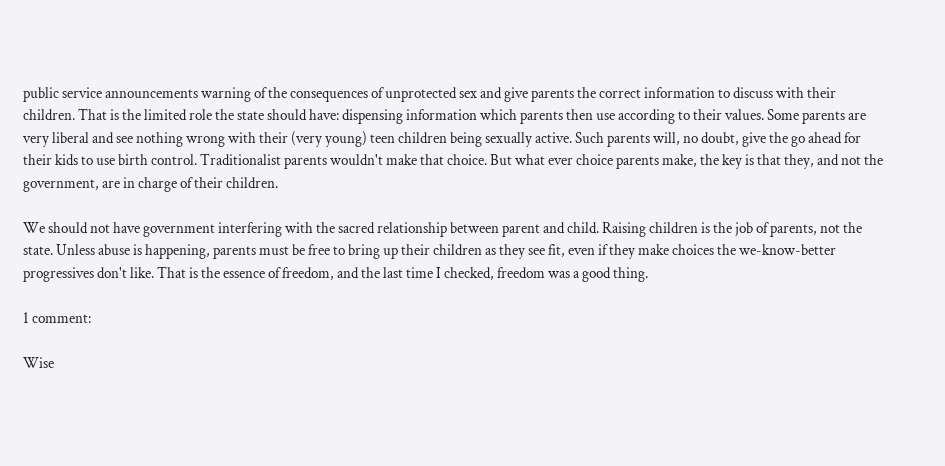public service announcements warning of the consequences of unprotected sex and give parents the correct information to discuss with their children. That is the limited role the state should have: dispensing information which parents then use according to their values. Some parents are very liberal and see nothing wrong with their (very young) teen children being sexually active. Such parents will, no doubt, give the go ahead for their kids to use birth control. Traditionalist parents wouldn't make that choice. But what ever choice parents make, the key is that they, and not the government, are in charge of their children.

We should not have government interfering with the sacred relationship between parent and child. Raising children is the job of parents, not the state. Unless abuse is happening, parents must be free to bring up their children as they see fit, even if they make choices the we-know-better progressives don't like. That is the essence of freedom, and the last time I checked, freedom was a good thing.

1 comment:

Wise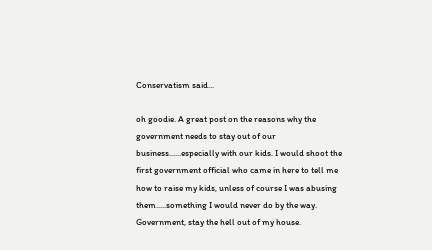Conservatism said...

oh goodie. A great post on the reasons why the government needs to stay out of our business......especially with our kids. I would shoot the first government official who came in here to tell me how to raise my kids, unless of course I was abusing them.....something I would never do by the way. Government, stay the hell out of my house.